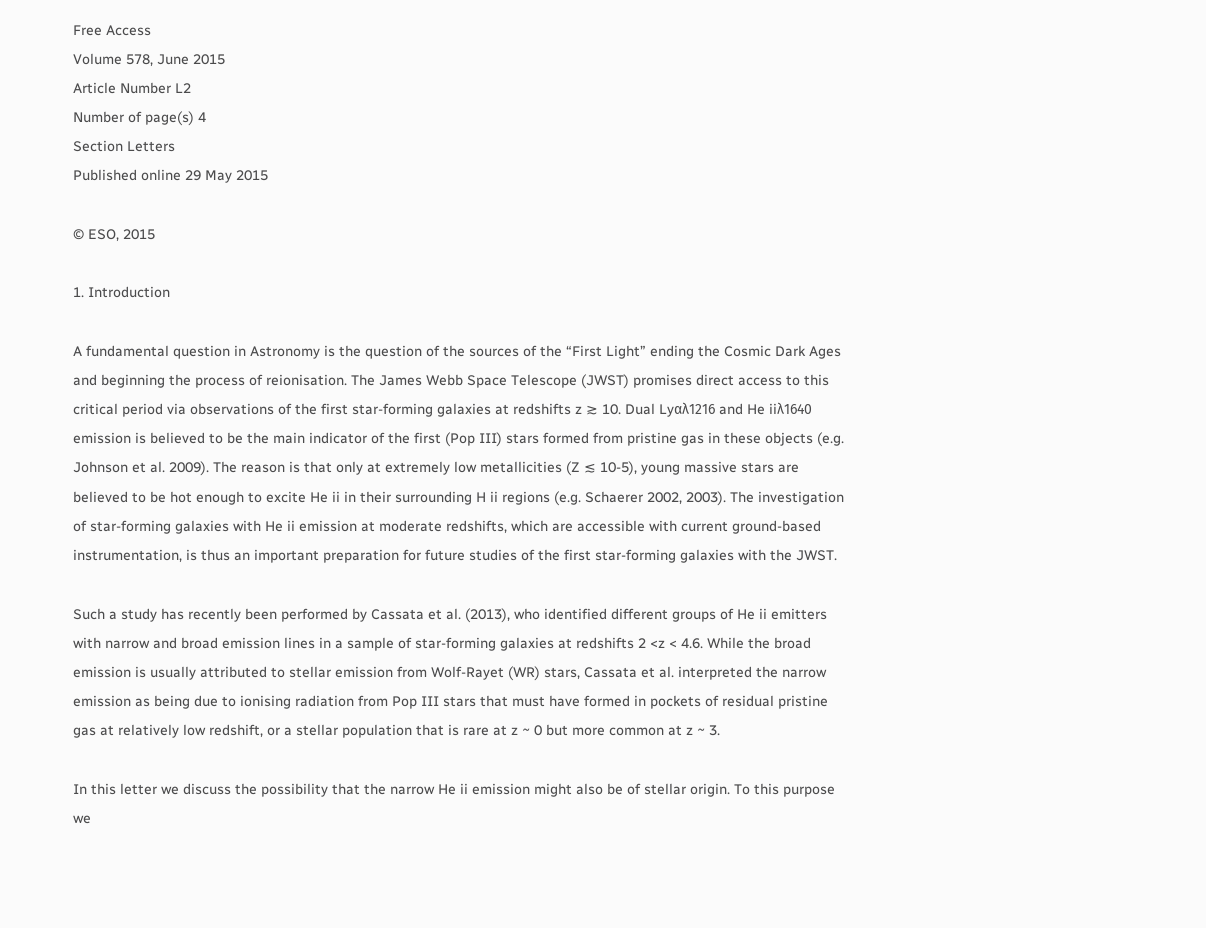Free Access
Volume 578, June 2015
Article Number L2
Number of page(s) 4
Section Letters
Published online 29 May 2015

© ESO, 2015

1. Introduction

A fundamental question in Astronomy is the question of the sources of the “First Light” ending the Cosmic Dark Ages and beginning the process of reionisation. The James Webb Space Telescope (JWST) promises direct access to this critical period via observations of the first star-forming galaxies at redshifts z ≳ 10. Dual Lyαλ1216 and He iiλ1640 emission is believed to be the main indicator of the first (Pop III) stars formed from pristine gas in these objects (e.g. Johnson et al. 2009). The reason is that only at extremely low metallicities (Z ≲ 10-5), young massive stars are believed to be hot enough to excite He ii in their surrounding H ii regions (e.g. Schaerer 2002, 2003). The investigation of star-forming galaxies with He ii emission at moderate redshifts, which are accessible with current ground-based instrumentation, is thus an important preparation for future studies of the first star-forming galaxies with the JWST.

Such a study has recently been performed by Cassata et al. (2013), who identified different groups of He ii emitters with narrow and broad emission lines in a sample of star-forming galaxies at redshifts 2 <z < 4.6. While the broad emission is usually attributed to stellar emission from Wolf-Rayet (WR) stars, Cassata et al. interpreted the narrow emission as being due to ionising radiation from Pop III stars that must have formed in pockets of residual pristine gas at relatively low redshift, or a stellar population that is rare at z ~ 0 but more common at z ~ 3.

In this letter we discuss the possibility that the narrow He ii emission might also be of stellar origin. To this purpose we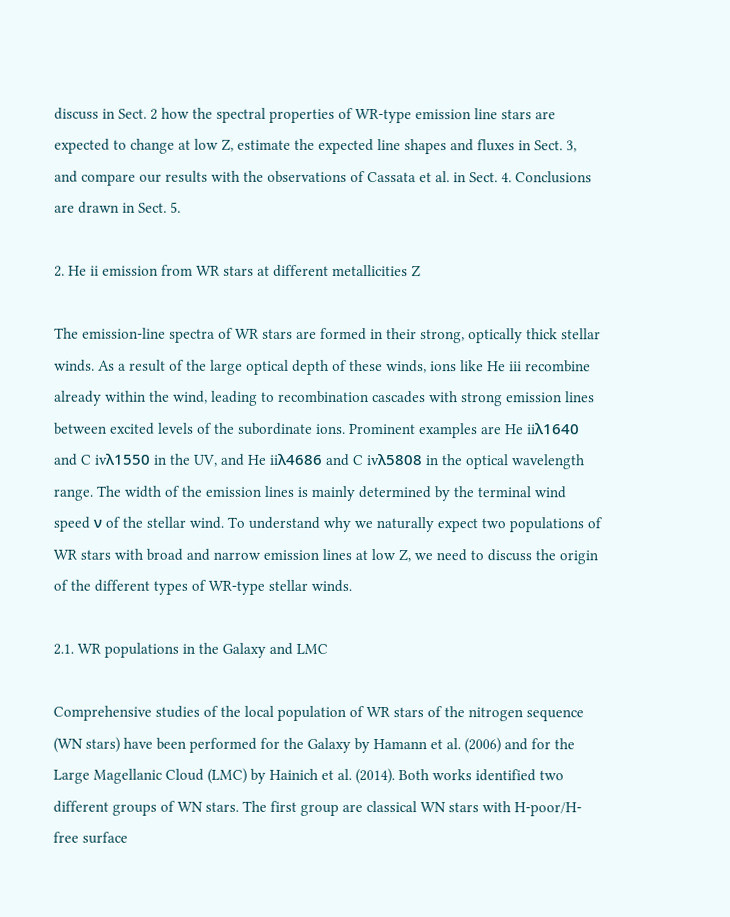discuss in Sect. 2 how the spectral properties of WR-type emission line stars are expected to change at low Z, estimate the expected line shapes and fluxes in Sect. 3, and compare our results with the observations of Cassata et al. in Sect. 4. Conclusions are drawn in Sect. 5.

2. He ii emission from WR stars at different metallicities Z

The emission-line spectra of WR stars are formed in their strong, optically thick stellar winds. As a result of the large optical depth of these winds, ions like He iii recombine already within the wind, leading to recombination cascades with strong emission lines between excited levels of the subordinate ions. Prominent examples are He iiλ1640 and C ivλ1550 in the UV, and He iiλ4686 and C ivλ5808 in the optical wavelength range. The width of the emission lines is mainly determined by the terminal wind speed ν of the stellar wind. To understand why we naturally expect two populations of WR stars with broad and narrow emission lines at low Z, we need to discuss the origin of the different types of WR-type stellar winds.

2.1. WR populations in the Galaxy and LMC

Comprehensive studies of the local population of WR stars of the nitrogen sequence (WN stars) have been performed for the Galaxy by Hamann et al. (2006) and for the Large Magellanic Cloud (LMC) by Hainich et al. (2014). Both works identified two different groups of WN stars. The first group are classical WN stars with H-poor/H-free surface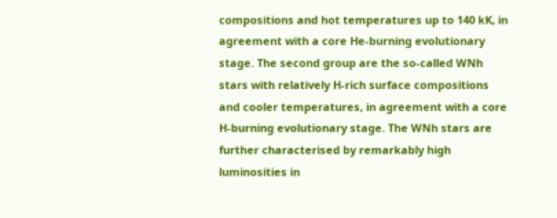compositions and hot temperatures up to 140 kK, in agreement with a core He-burning evolutionary stage. The second group are the so-called WNh stars with relatively H-rich surface compositions and cooler temperatures, in agreement with a core H-burning evolutionary stage. The WNh stars are further characterised by remarkably high luminosities in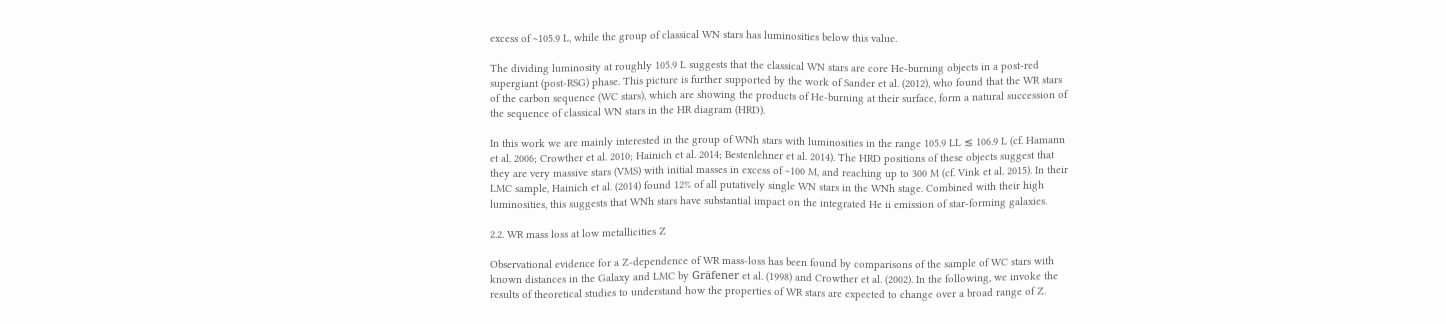excess of ~105.9 L, while the group of classical WN stars has luminosities below this value.

The dividing luminosity at roughly 105.9 L suggests that the classical WN stars are core He-burning objects in a post-red supergiant (post-RSG) phase. This picture is further supported by the work of Sander et al. (2012), who found that the WR stars of the carbon sequence (WC stars), which are showing the products of He-burning at their surface, form a natural succession of the sequence of classical WN stars in the HR diagram (HRD).

In this work we are mainly interested in the group of WNh stars with luminosities in the range 105.9 LL ≲ 106.9 L (cf. Hamann et al. 2006; Crowther et al. 2010; Hainich et al. 2014; Bestenlehner et al. 2014). The HRD positions of these objects suggest that they are very massive stars (VMS) with initial masses in excess of ~100 M, and reaching up to 300 M (cf. Vink et al. 2015). In their LMC sample, Hainich et al. (2014) found 12% of all putatively single WN stars in the WNh stage. Combined with their high luminosities, this suggests that WNh stars have substantial impact on the integrated He ii emission of star-forming galaxies.

2.2. WR mass loss at low metallicities Z

Observational evidence for a Z-dependence of WR mass-loss has been found by comparisons of the sample of WC stars with known distances in the Galaxy and LMC by Gräfener et al. (1998) and Crowther et al. (2002). In the following, we invoke the results of theoretical studies to understand how the properties of WR stars are expected to change over a broad range of Z.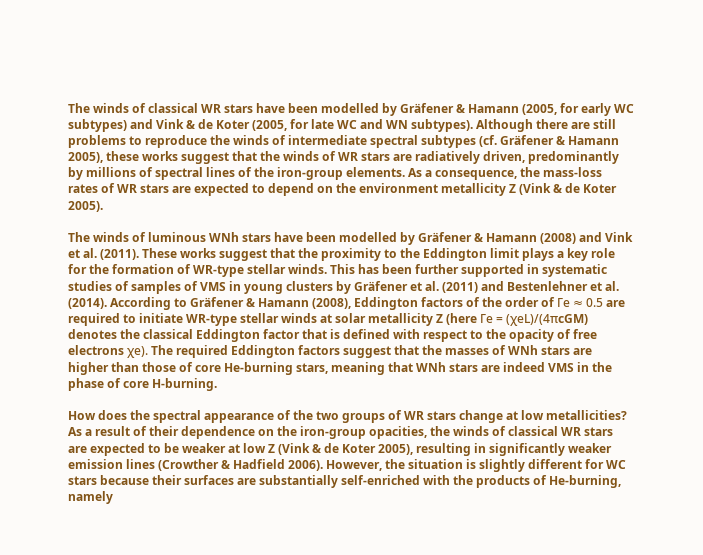The winds of classical WR stars have been modelled by Gräfener & Hamann (2005, for early WC subtypes) and Vink & de Koter (2005, for late WC and WN subtypes). Although there are still problems to reproduce the winds of intermediate spectral subtypes (cf. Gräfener & Hamann 2005), these works suggest that the winds of WR stars are radiatively driven, predominantly by millions of spectral lines of the iron-group elements. As a consequence, the mass-loss rates of WR stars are expected to depend on the environment metallicity Z (Vink & de Koter 2005).

The winds of luminous WNh stars have been modelled by Gräfener & Hamann (2008) and Vink et al. (2011). These works suggest that the proximity to the Eddington limit plays a key role for the formation of WR-type stellar winds. This has been further supported in systematic studies of samples of VMS in young clusters by Gräfener et al. (2011) and Bestenlehner et al. (2014). According to Gräfener & Hamann (2008), Eddington factors of the order of Γe ≈ 0.5 are required to initiate WR-type stellar winds at solar metallicity Z (here Γe = (χeL)/(4πcGM) denotes the classical Eddington factor that is defined with respect to the opacity of free electrons χe). The required Eddington factors suggest that the masses of WNh stars are higher than those of core He-burning stars, meaning that WNh stars are indeed VMS in the phase of core H-burning.

How does the spectral appearance of the two groups of WR stars change at low metallicities? As a result of their dependence on the iron-group opacities, the winds of classical WR stars are expected to be weaker at low Z (Vink & de Koter 2005), resulting in significantly weaker emission lines (Crowther & Hadfield 2006). However, the situation is slightly different for WC stars because their surfaces are substantially self-enriched with the products of He-burning, namely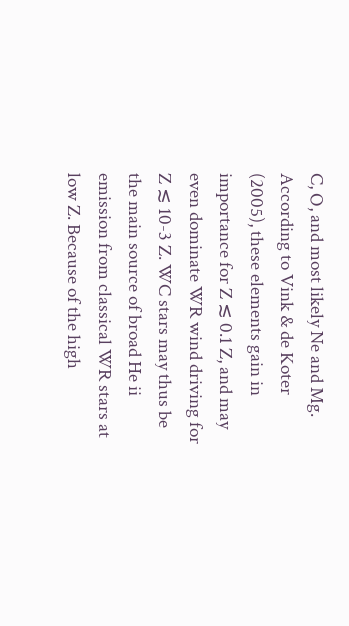C, O, and most likely Ne and Mg. According to Vink & de Koter (2005), these elements gain in importance for Z ≲ 0.1 Z, and may even dominate WR wind driving for Z ≲ 10-3 Z. WC stars may thus be the main source of broad He ii emission from classical WR stars at low Z. Because of the high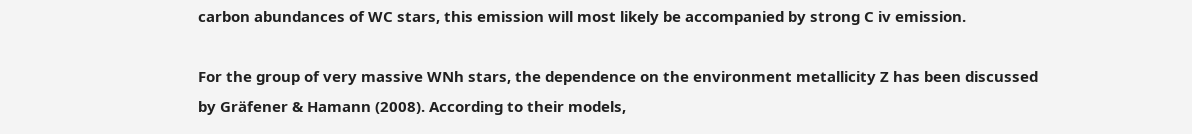carbon abundances of WC stars, this emission will most likely be accompanied by strong C iv emission.

For the group of very massive WNh stars, the dependence on the environment metallicity Z has been discussed by Gräfener & Hamann (2008). According to their models,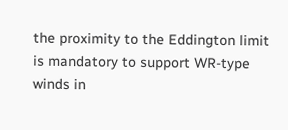the proximity to the Eddington limit is mandatory to support WR-type winds in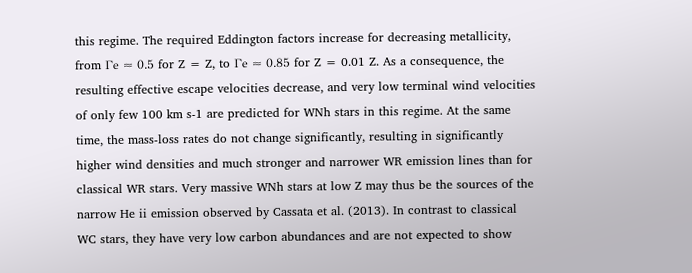this regime. The required Eddington factors increase for decreasing metallicity, from Γe ≈ 0.5 for Z = Z, to Γe ≈ 0.85 for Z = 0.01 Z. As a consequence, the resulting effective escape velocities decrease, and very low terminal wind velocities of only few 100 km s-1 are predicted for WNh stars in this regime. At the same time, the mass-loss rates do not change significantly, resulting in significantly higher wind densities and much stronger and narrower WR emission lines than for classical WR stars. Very massive WNh stars at low Z may thus be the sources of the narrow He ii emission observed by Cassata et al. (2013). In contrast to classical WC stars, they have very low carbon abundances and are not expected to show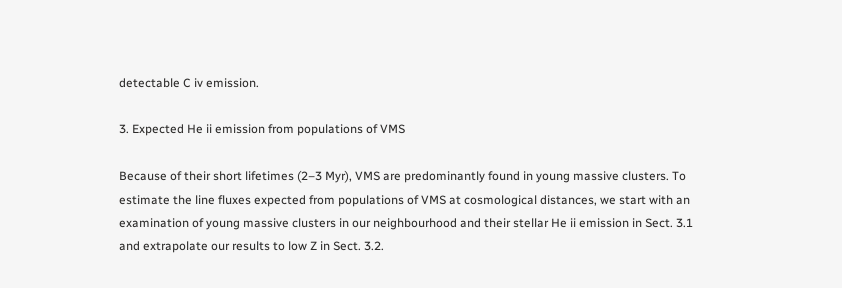detectable C iv emission.

3. Expected He ii emission from populations of VMS

Because of their short lifetimes (2–3 Myr), VMS are predominantly found in young massive clusters. To estimate the line fluxes expected from populations of VMS at cosmological distances, we start with an examination of young massive clusters in our neighbourhood and their stellar He ii emission in Sect. 3.1 and extrapolate our results to low Z in Sect. 3.2.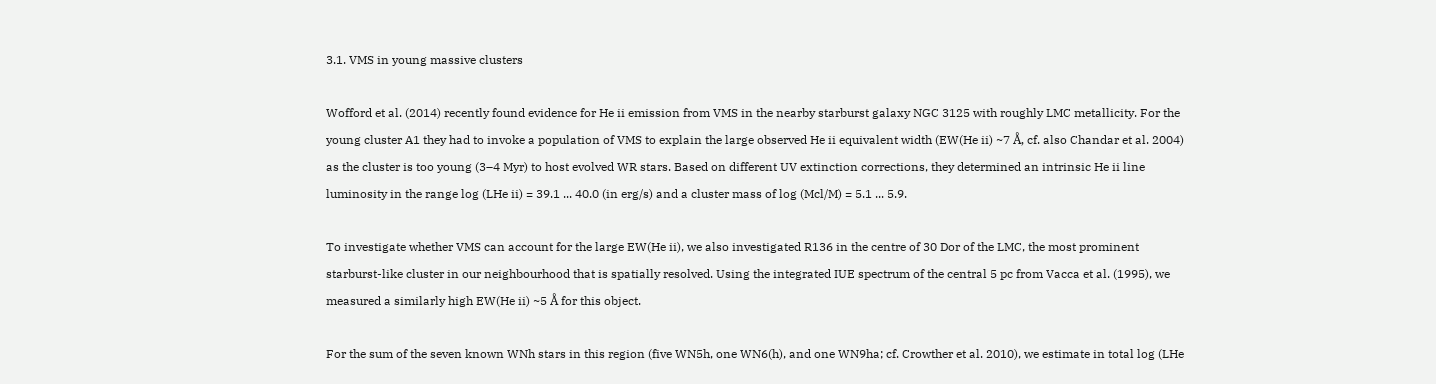3.1. VMS in young massive clusters

Wofford et al. (2014) recently found evidence for He ii emission from VMS in the nearby starburst galaxy NGC 3125 with roughly LMC metallicity. For the young cluster A1 they had to invoke a population of VMS to explain the large observed He ii equivalent width (EW(He ii) ~7 Å, cf. also Chandar et al. 2004) as the cluster is too young (3–4 Myr) to host evolved WR stars. Based on different UV extinction corrections, they determined an intrinsic He ii line luminosity in the range log (LHe ii) = 39.1 ... 40.0 (in erg/s) and a cluster mass of log (Mcl/M) = 5.1 ... 5.9.

To investigate whether VMS can account for the large EW(He ii), we also investigated R136 in the centre of 30 Dor of the LMC, the most prominent starburst-like cluster in our neighbourhood that is spatially resolved. Using the integrated IUE spectrum of the central 5 pc from Vacca et al. (1995), we measured a similarly high EW(He ii) ~5 Å for this object.

For the sum of the seven known WNh stars in this region (five WN5h, one WN6(h), and one WN9ha; cf. Crowther et al. 2010), we estimate in total log (LHe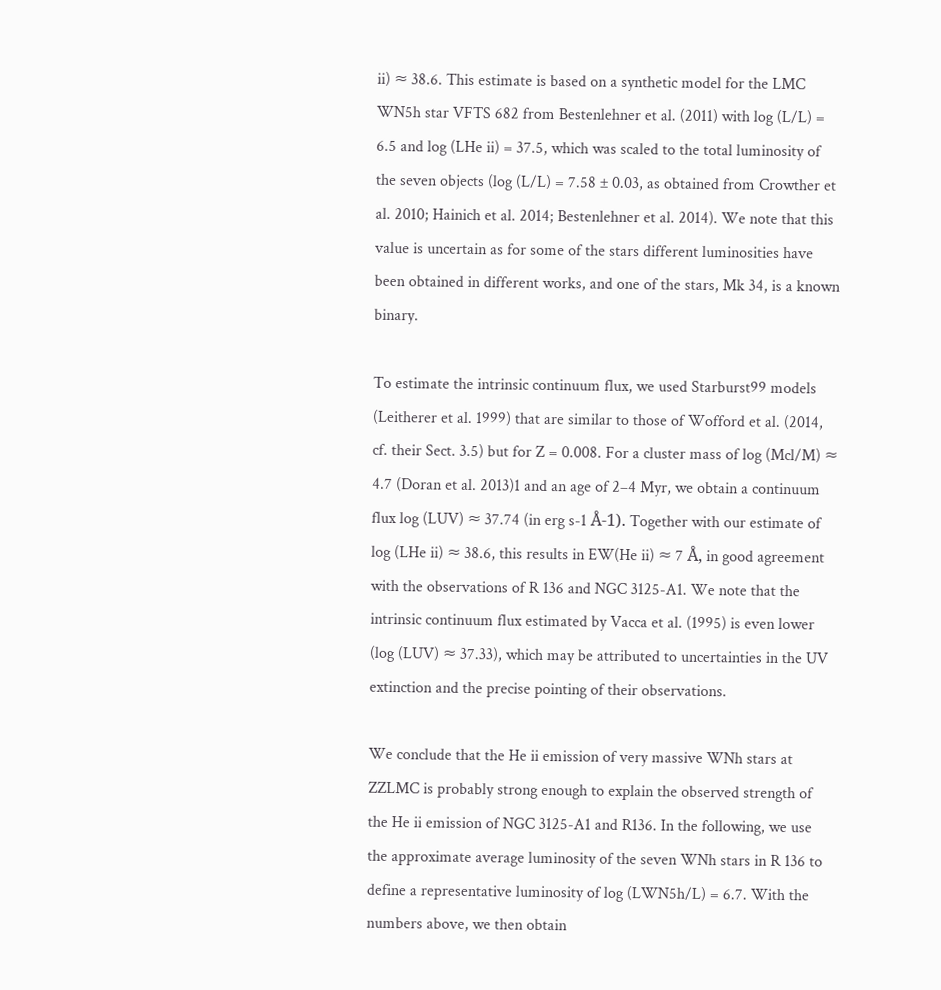ii) ≈ 38.6. This estimate is based on a synthetic model for the LMC WN5h star VFTS 682 from Bestenlehner et al. (2011) with log (L/L) = 6.5 and log (LHe ii) = 37.5, which was scaled to the total luminosity of the seven objects (log (L/L) = 7.58 ± 0.03, as obtained from Crowther et al. 2010; Hainich et al. 2014; Bestenlehner et al. 2014). We note that this value is uncertain as for some of the stars different luminosities have been obtained in different works, and one of the stars, Mk 34, is a known binary.

To estimate the intrinsic continuum flux, we used Starburst99 models (Leitherer et al. 1999) that are similar to those of Wofford et al. (2014, cf. their Sect. 3.5) but for Z = 0.008. For a cluster mass of log (Mcl/M) ≈ 4.7 (Doran et al. 2013)1 and an age of 2–4 Myr, we obtain a continuum flux log (LUV) ≈ 37.74 (in erg s-1 Å-1). Together with our estimate of log (LHe ii) ≈ 38.6, this results in EW(He ii) ≈ 7 Å, in good agreement with the observations of R 136 and NGC 3125-A1. We note that the intrinsic continuum flux estimated by Vacca et al. (1995) is even lower (log (LUV) ≈ 37.33), which may be attributed to uncertainties in the UV extinction and the precise pointing of their observations.

We conclude that the He ii emission of very massive WNh stars at ZZLMC is probably strong enough to explain the observed strength of the He ii emission of NGC 3125-A1 and R136. In the following, we use the approximate average luminosity of the seven WNh stars in R 136 to define a representative luminosity of log (LWN5h/L) = 6.7. With the numbers above, we then obtain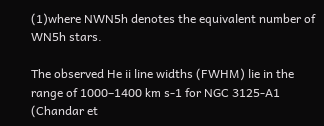(1)where NWN5h denotes the equivalent number of WN5h stars.

The observed He ii line widths (FWHM) lie in the range of 1000–1400 km s-1 for NGC 3125-A1 (Chandar et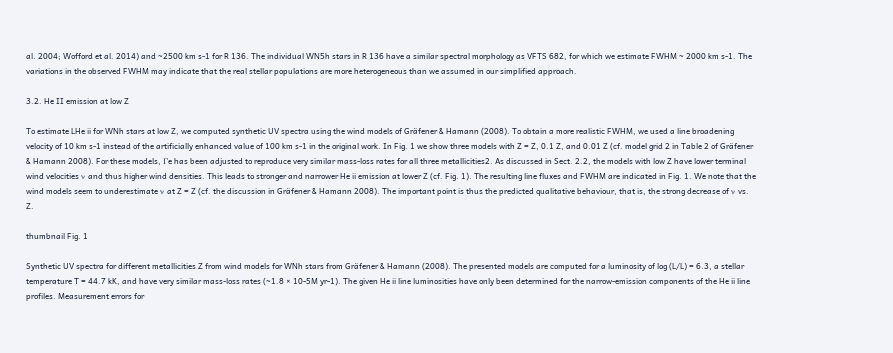al. 2004; Wofford et al. 2014) and ~2500 km s-1 for R 136. The individual WN5h stars in R 136 have a similar spectral morphology as VFTS 682, for which we estimate FWHM ~ 2000 km s-1. The variations in the observed FWHM may indicate that the real stellar populations are more heterogeneous than we assumed in our simplified approach.

3.2. He II emission at low Z

To estimate LHe ii for WNh stars at low Z, we computed synthetic UV spectra using the wind models of Gräfener & Hamann (2008). To obtain a more realistic FWHM, we used a line broadening velocity of 10 km s-1 instead of the artificially enhanced value of 100 km s-1 in the original work. In Fig. 1 we show three models with Z = Z, 0.1 Z, and 0.01 Z (cf. model grid 2 in Table 2 of Gräfener & Hamann 2008). For these models, Γe has been adjusted to reproduce very similar mass-loss rates for all three metallicities2. As discussed in Sect. 2.2, the models with low Z have lower terminal wind velocities ν and thus higher wind densities. This leads to stronger and narrower He ii emission at lower Z (cf. Fig. 1). The resulting line fluxes and FWHM are indicated in Fig. 1. We note that the wind models seem to underestimate ν at Z = Z (cf. the discussion in Gräfener & Hamann 2008). The important point is thus the predicted qualitative behaviour, that is, the strong decrease of ν vs. Z.

thumbnail Fig. 1

Synthetic UV spectra for different metallicities Z from wind models for WNh stars from Gräfener & Hamann (2008). The presented models are computed for a luminosity of log (L/L) = 6.3, a stellar temperature T = 44.7 kK, and have very similar mass-loss rates (~1.8 × 10-5M yr-1). The given He ii line luminosities have only been determined for the narrow-emission components of the He ii line profiles. Measurement errors for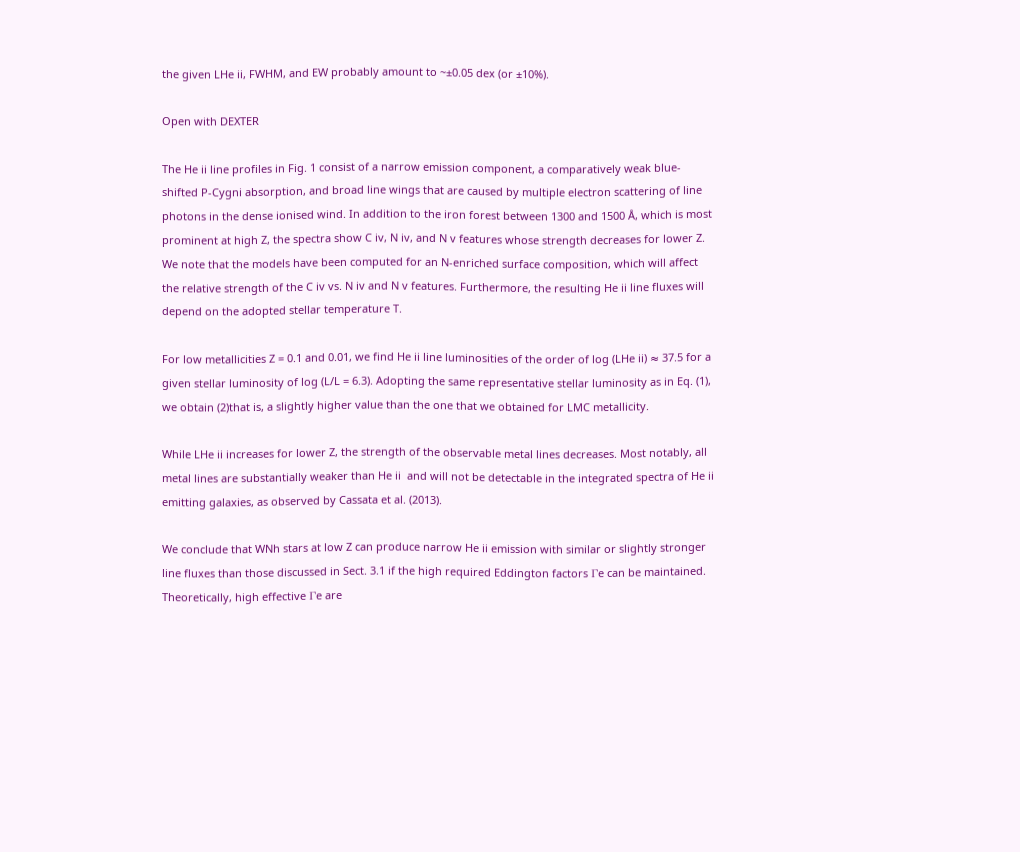the given LHe ii, FWHM, and EW probably amount to ~±0.05 dex (or ±10%).

Open with DEXTER

The He ii line profiles in Fig. 1 consist of a narrow emission component, a comparatively weak blue-shifted P-Cygni absorption, and broad line wings that are caused by multiple electron scattering of line photons in the dense ionised wind. In addition to the iron forest between 1300 and 1500 Å, which is most prominent at high Z, the spectra show C iv, N iv, and N v features whose strength decreases for lower Z. We note that the models have been computed for an N-enriched surface composition, which will affect the relative strength of the C iv vs. N iv and N v features. Furthermore, the resulting He ii line fluxes will depend on the adopted stellar temperature T.

For low metallicities Z = 0.1 and 0.01, we find He ii line luminosities of the order of log (LHe ii) ≈ 37.5 for a given stellar luminosity of log (L/L = 6.3). Adopting the same representative stellar luminosity as in Eq. (1), we obtain (2)that is, a slightly higher value than the one that we obtained for LMC metallicity.

While LHe ii increases for lower Z, the strength of the observable metal lines decreases. Most notably, all metal lines are substantially weaker than He ii  and will not be detectable in the integrated spectra of He ii emitting galaxies, as observed by Cassata et al. (2013).

We conclude that WNh stars at low Z can produce narrow He ii emission with similar or slightly stronger line fluxes than those discussed in Sect. 3.1 if the high required Eddington factors Γe can be maintained. Theoretically, high effective Γe are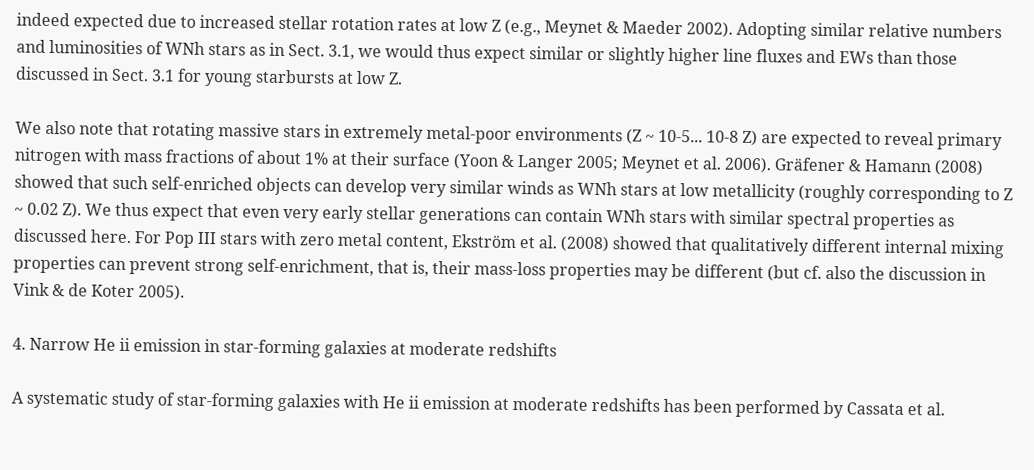indeed expected due to increased stellar rotation rates at low Z (e.g., Meynet & Maeder 2002). Adopting similar relative numbers and luminosities of WNh stars as in Sect. 3.1, we would thus expect similar or slightly higher line fluxes and EWs than those discussed in Sect. 3.1 for young starbursts at low Z.

We also note that rotating massive stars in extremely metal-poor environments (Z ~ 10-5... 10-8 Z) are expected to reveal primary nitrogen with mass fractions of about 1% at their surface (Yoon & Langer 2005; Meynet et al. 2006). Gräfener & Hamann (2008) showed that such self-enriched objects can develop very similar winds as WNh stars at low metallicity (roughly corresponding to Z ~ 0.02 Z). We thus expect that even very early stellar generations can contain WNh stars with similar spectral properties as discussed here. For Pop III stars with zero metal content, Ekström et al. (2008) showed that qualitatively different internal mixing properties can prevent strong self-enrichment, that is, their mass-loss properties may be different (but cf. also the discussion in Vink & de Koter 2005).

4. Narrow He ii emission in star-forming galaxies at moderate redshifts

A systematic study of star-forming galaxies with He ii emission at moderate redshifts has been performed by Cassata et al.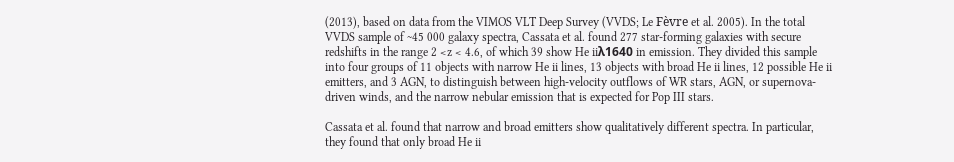(2013), based on data from the VIMOS VLT Deep Survey (VVDS; Le Fèvre et al. 2005). In the total VVDS sample of ~45 000 galaxy spectra, Cassata et al. found 277 star-forming galaxies with secure redshifts in the range 2 <z < 4.6, of which 39 show He iiλ1640 in emission. They divided this sample into four groups of 11 objects with narrow He ii lines, 13 objects with broad He ii lines, 12 possible He ii emitters, and 3 AGN, to distinguish between high-velocity outflows of WR stars, AGN, or supernova-driven winds, and the narrow nebular emission that is expected for Pop III stars.

Cassata et al. found that narrow and broad emitters show qualitatively different spectra. In particular, they found that only broad He ii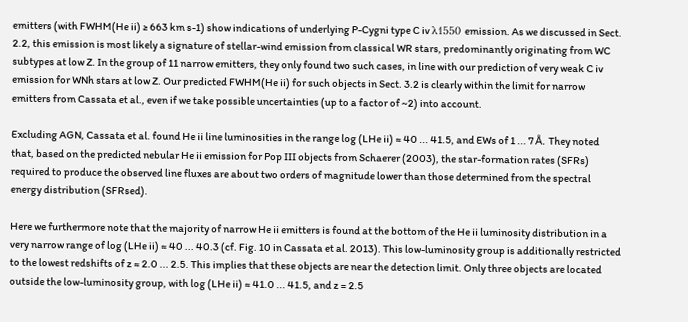emitters (with FWHM(He ii) ≥ 663 km s-1) show indications of underlying P-Cygni type C iv λ1550 emission. As we discussed in Sect. 2.2, this emission is most likely a signature of stellar-wind emission from classical WR stars, predominantly originating from WC subtypes at low Z. In the group of 11 narrow emitters, they only found two such cases, in line with our prediction of very weak C iv emission for WNh stars at low Z. Our predicted FWHM(He ii) for such objects in Sect. 3.2 is clearly within the limit for narrow emitters from Cassata et al., even if we take possible uncertainties (up to a factor of ~2) into account.

Excluding AGN, Cassata et al. found He ii line luminosities in the range log (LHe ii) ≈ 40 ... 41.5, and EWs of 1 ... 7 Å. They noted that, based on the predicted nebular He ii emission for Pop III objects from Schaerer (2003), the star-formation rates (SFRs) required to produce the observed line fluxes are about two orders of magnitude lower than those determined from the spectral energy distribution (SFRsed).

Here we furthermore note that the majority of narrow He ii emitters is found at the bottom of the He ii luminosity distribution in a very narrow range of log (LHe ii) ≈ 40 ... 40.3 (cf. Fig. 10 in Cassata et al. 2013). This low-luminosity group is additionally restricted to the lowest redshifts of z ≈ 2.0 ... 2.5. This implies that these objects are near the detection limit. Only three objects are located outside the low-luminosity group, with log (LHe ii) ≈ 41.0 ... 41.5, and z = 2.5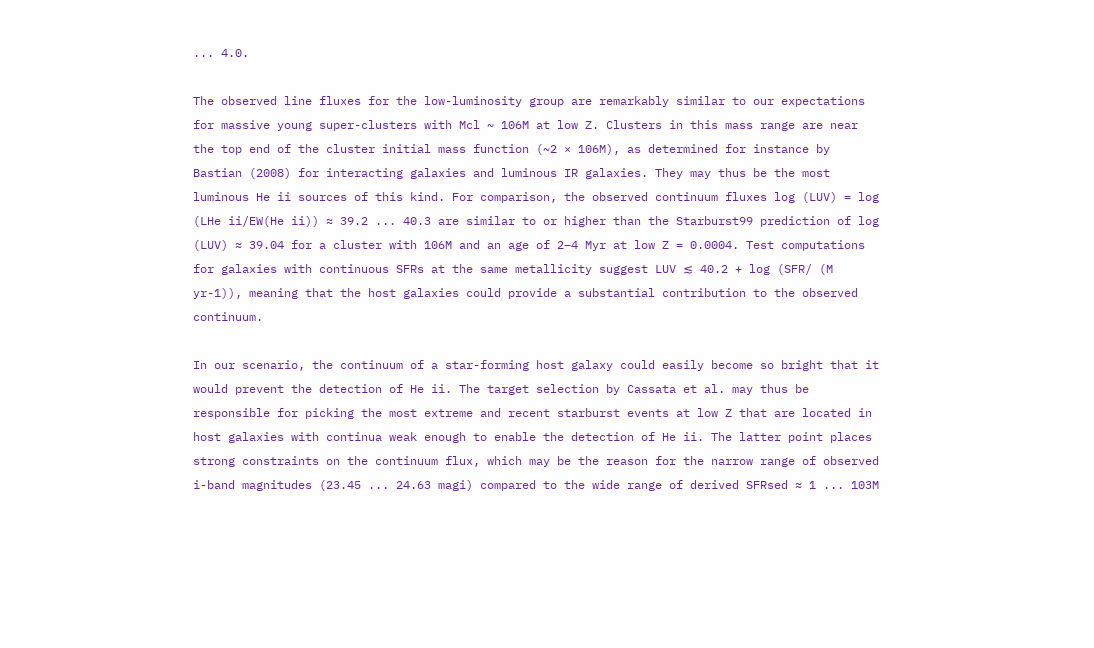... 4.0.

The observed line fluxes for the low-luminosity group are remarkably similar to our expectations for massive young super-clusters with Mcl ~ 106M at low Z. Clusters in this mass range are near the top end of the cluster initial mass function (~2 × 106M), as determined for instance by Bastian (2008) for interacting galaxies and luminous IR galaxies. They may thus be the most luminous He ii sources of this kind. For comparison, the observed continuum fluxes log (LUV) = log (LHe ii/EW(He ii)) ≈ 39.2 ... 40.3 are similar to or higher than the Starburst99 prediction of log (LUV) ≈ 39.04 for a cluster with 106M and an age of 2–4 Myr at low Z = 0.0004. Test computations for galaxies with continuous SFRs at the same metallicity suggest LUV ≲ 40.2 + log (SFR/ (M yr-1)), meaning that the host galaxies could provide a substantial contribution to the observed continuum.

In our scenario, the continuum of a star-forming host galaxy could easily become so bright that it would prevent the detection of He ii. The target selection by Cassata et al. may thus be responsible for picking the most extreme and recent starburst events at low Z that are located in host galaxies with continua weak enough to enable the detection of He ii. The latter point places strong constraints on the continuum flux, which may be the reason for the narrow range of observed i-band magnitudes (23.45 ... 24.63 magi) compared to the wide range of derived SFRsed ≈ 1 ... 103M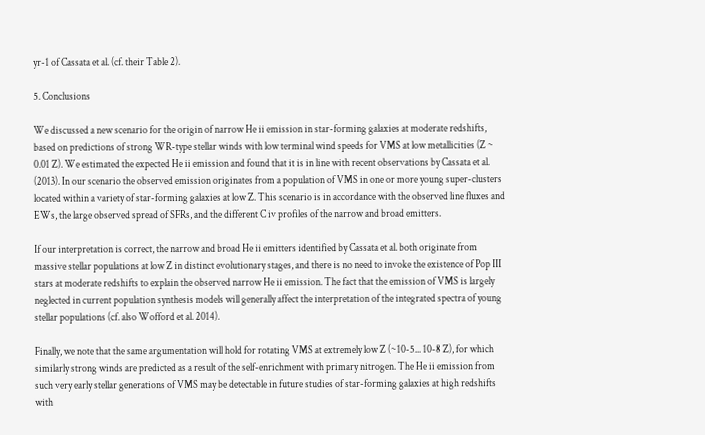yr-1 of Cassata et al. (cf. their Table 2).

5. Conclusions

We discussed a new scenario for the origin of narrow He ii emission in star-forming galaxies at moderate redshifts, based on predictions of strong WR-type stellar winds with low terminal wind speeds for VMS at low metallicities (Z ~ 0.01 Z). We estimated the expected He ii emission and found that it is in line with recent observations by Cassata et al. (2013). In our scenario the observed emission originates from a population of VMS in one or more young super-clusters located within a variety of star-forming galaxies at low Z. This scenario is in accordance with the observed line fluxes and EWs, the large observed spread of SFRs, and the different C iv profiles of the narrow and broad emitters.

If our interpretation is correct, the narrow and broad He ii emitters identified by Cassata et al. both originate from massive stellar populations at low Z in distinct evolutionary stages, and there is no need to invoke the existence of Pop III stars at moderate redshifts to explain the observed narrow He ii emission. The fact that the emission of VMS is largely neglected in current population synthesis models will generally affect the interpretation of the integrated spectra of young stellar populations (cf. also Wofford et al. 2014).

Finally, we note that the same argumentation will hold for rotating VMS at extremely low Z (~10-5... 10-8 Z), for which similarly strong winds are predicted as a result of the self-enrichment with primary nitrogen. The He ii emission from such very early stellar generations of VMS may be detectable in future studies of star-forming galaxies at high redshifts with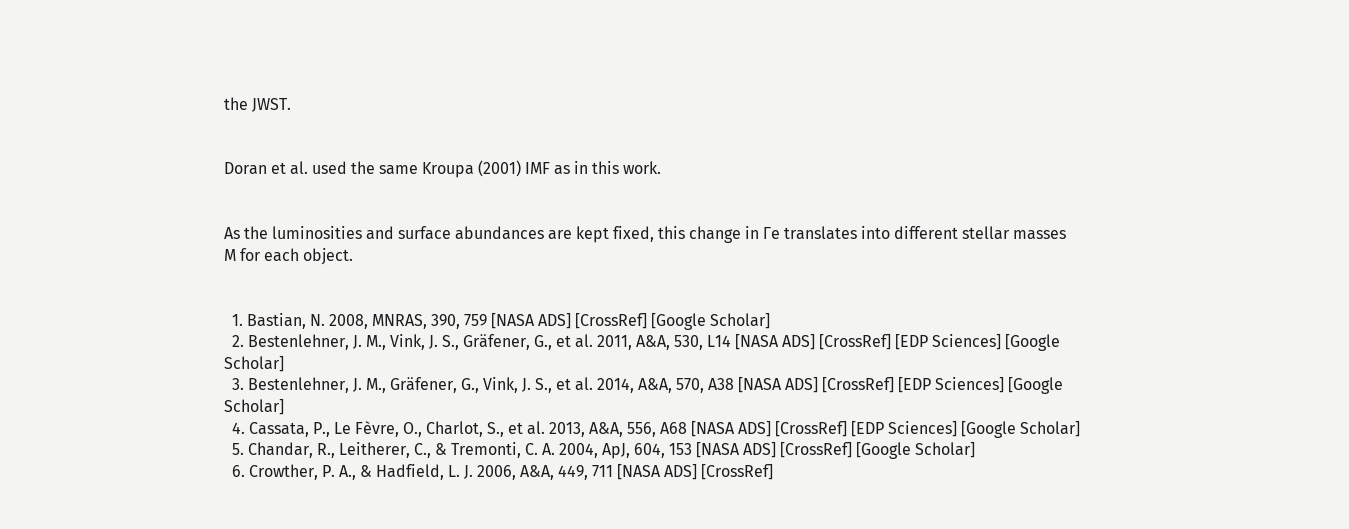the JWST.


Doran et al. used the same Kroupa (2001) IMF as in this work.


As the luminosities and surface abundances are kept fixed, this change in Γe translates into different stellar masses M for each object.


  1. Bastian, N. 2008, MNRAS, 390, 759 [NASA ADS] [CrossRef] [Google Scholar]
  2. Bestenlehner, J. M., Vink, J. S., Gräfener, G., et al. 2011, A&A, 530, L14 [NASA ADS] [CrossRef] [EDP Sciences] [Google Scholar]
  3. Bestenlehner, J. M., Gräfener, G., Vink, J. S., et al. 2014, A&A, 570, A38 [NASA ADS] [CrossRef] [EDP Sciences] [Google Scholar]
  4. Cassata, P., Le Fèvre, O., Charlot, S., et al. 2013, A&A, 556, A68 [NASA ADS] [CrossRef] [EDP Sciences] [Google Scholar]
  5. Chandar, R., Leitherer, C., & Tremonti, C. A. 2004, ApJ, 604, 153 [NASA ADS] [CrossRef] [Google Scholar]
  6. Crowther, P. A., & Hadfield, L. J. 2006, A&A, 449, 711 [NASA ADS] [CrossRef]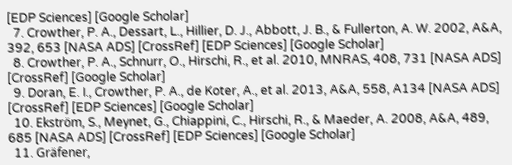[EDP Sciences] [Google Scholar]
  7. Crowther, P. A., Dessart, L., Hillier, D. J., Abbott, J. B., & Fullerton, A. W. 2002, A&A, 392, 653 [NASA ADS] [CrossRef] [EDP Sciences] [Google Scholar]
  8. Crowther, P. A., Schnurr, O., Hirschi, R., et al. 2010, MNRAS, 408, 731 [NASA ADS] [CrossRef] [Google Scholar]
  9. Doran, E. I., Crowther, P. A., de Koter, A., et al. 2013, A&A, 558, A134 [NASA ADS] [CrossRef] [EDP Sciences] [Google Scholar]
  10. Ekström, S., Meynet, G., Chiappini, C., Hirschi, R., & Maeder, A. 2008, A&A, 489, 685 [NASA ADS] [CrossRef] [EDP Sciences] [Google Scholar]
  11. Gräfener,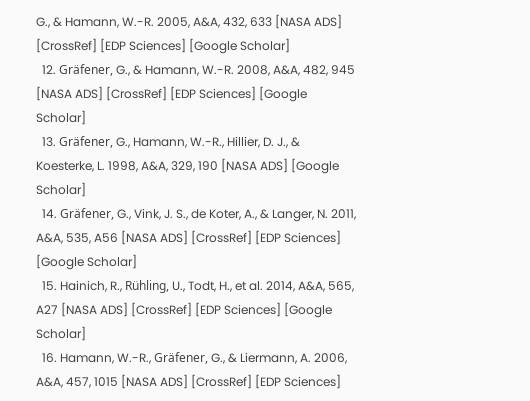G., & Hamann, W.-R. 2005, A&A, 432, 633 [NASA ADS] [CrossRef] [EDP Sciences] [Google Scholar]
  12. Gräfener, G., & Hamann, W.-R. 2008, A&A, 482, 945 [NASA ADS] [CrossRef] [EDP Sciences] [Google Scholar]
  13. Gräfener, G., Hamann, W.-R., Hillier, D. J., & Koesterke, L. 1998, A&A, 329, 190 [NASA ADS] [Google Scholar]
  14. Gräfener, G., Vink, J. S., de Koter, A., & Langer, N. 2011, A&A, 535, A56 [NASA ADS] [CrossRef] [EDP Sciences] [Google Scholar]
  15. Hainich, R., Rühling, U., Todt, H., et al. 2014, A&A, 565, A27 [NASA ADS] [CrossRef] [EDP Sciences] [Google Scholar]
  16. Hamann, W.-R., Gräfener, G., & Liermann, A. 2006, A&A, 457, 1015 [NASA ADS] [CrossRef] [EDP Sciences]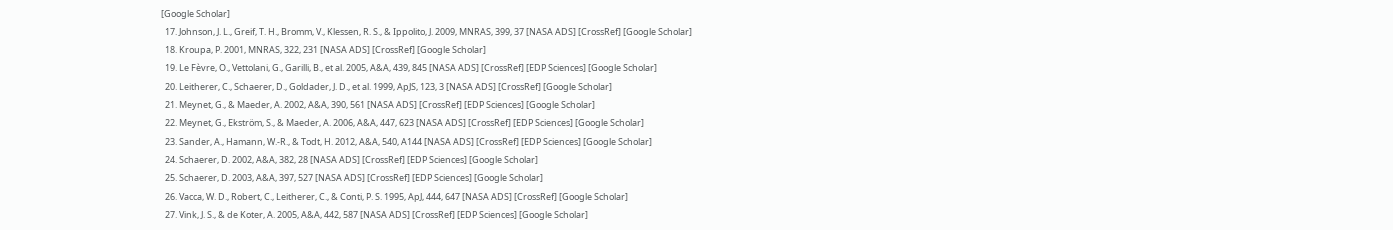[Google Scholar]
  17. Johnson, J. L., Greif, T. H., Bromm, V., Klessen, R. S., & Ippolito, J. 2009, MNRAS, 399, 37 [NASA ADS] [CrossRef] [Google Scholar]
  18. Kroupa, P. 2001, MNRAS, 322, 231 [NASA ADS] [CrossRef] [Google Scholar]
  19. Le Fèvre, O., Vettolani, G., Garilli, B., et al. 2005, A&A, 439, 845 [NASA ADS] [CrossRef] [EDP Sciences] [Google Scholar]
  20. Leitherer, C., Schaerer, D., Goldader, J. D., et al. 1999, ApJS, 123, 3 [NASA ADS] [CrossRef] [Google Scholar]
  21. Meynet, G., & Maeder, A. 2002, A&A, 390, 561 [NASA ADS] [CrossRef] [EDP Sciences] [Google Scholar]
  22. Meynet, G., Ekström, S., & Maeder, A. 2006, A&A, 447, 623 [NASA ADS] [CrossRef] [EDP Sciences] [Google Scholar]
  23. Sander, A., Hamann, W.-R., & Todt, H. 2012, A&A, 540, A144 [NASA ADS] [CrossRef] [EDP Sciences] [Google Scholar]
  24. Schaerer, D. 2002, A&A, 382, 28 [NASA ADS] [CrossRef] [EDP Sciences] [Google Scholar]
  25. Schaerer, D. 2003, A&A, 397, 527 [NASA ADS] [CrossRef] [EDP Sciences] [Google Scholar]
  26. Vacca, W. D., Robert, C., Leitherer, C., & Conti, P. S. 1995, ApJ, 444, 647 [NASA ADS] [CrossRef] [Google Scholar]
  27. Vink, J. S., & de Koter, A. 2005, A&A, 442, 587 [NASA ADS] [CrossRef] [EDP Sciences] [Google Scholar]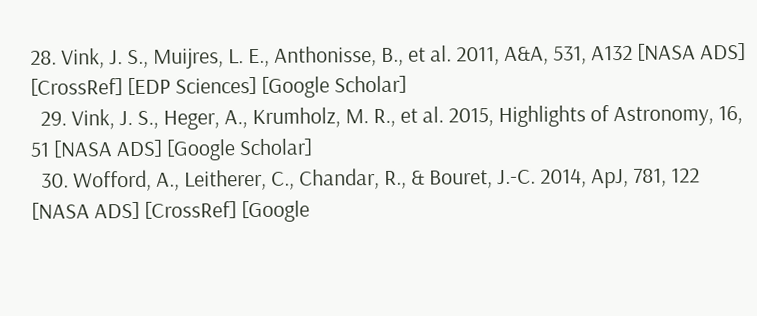28. Vink, J. S., Muijres, L. E., Anthonisse, B., et al. 2011, A&A, 531, A132 [NASA ADS] [CrossRef] [EDP Sciences] [Google Scholar]
  29. Vink, J. S., Heger, A., Krumholz, M. R., et al. 2015, Highlights of Astronomy, 16, 51 [NASA ADS] [Google Scholar]
  30. Wofford, A., Leitherer, C., Chandar, R., & Bouret, J.-C. 2014, ApJ, 781, 122 [NASA ADS] [CrossRef] [Google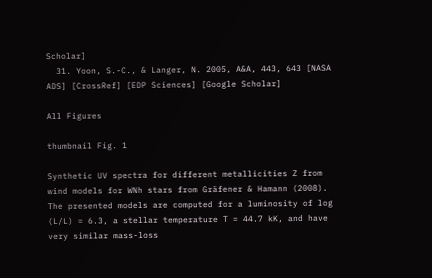Scholar]
  31. Yoon, S.-C., & Langer, N. 2005, A&A, 443, 643 [NASA ADS] [CrossRef] [EDP Sciences] [Google Scholar]

All Figures

thumbnail Fig. 1

Synthetic UV spectra for different metallicities Z from wind models for WNh stars from Gräfener & Hamann (2008). The presented models are computed for a luminosity of log (L/L) = 6.3, a stellar temperature T = 44.7 kK, and have very similar mass-loss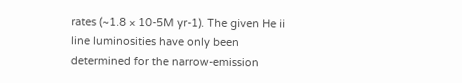rates (~1.8 × 10-5M yr-1). The given He ii line luminosities have only been determined for the narrow-emission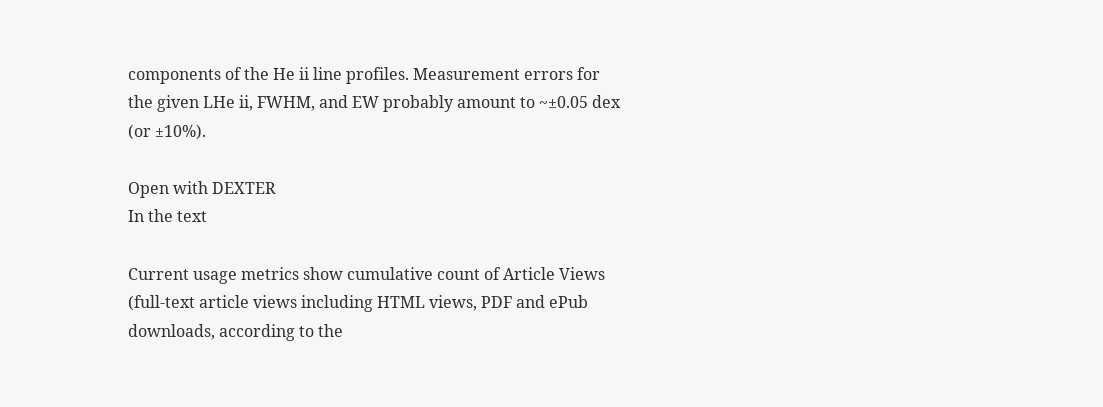components of the He ii line profiles. Measurement errors for the given LHe ii, FWHM, and EW probably amount to ~±0.05 dex (or ±10%).

Open with DEXTER
In the text

Current usage metrics show cumulative count of Article Views (full-text article views including HTML views, PDF and ePub downloads, according to the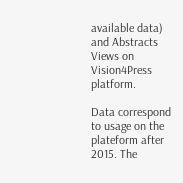available data) and Abstracts Views on Vision4Press platform.

Data correspond to usage on the plateform after 2015. The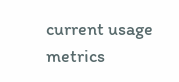current usage metrics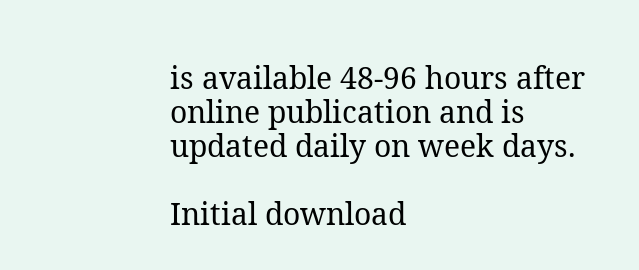is available 48-96 hours after online publication and is updated daily on week days.

Initial download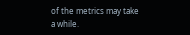of the metrics may take a while.